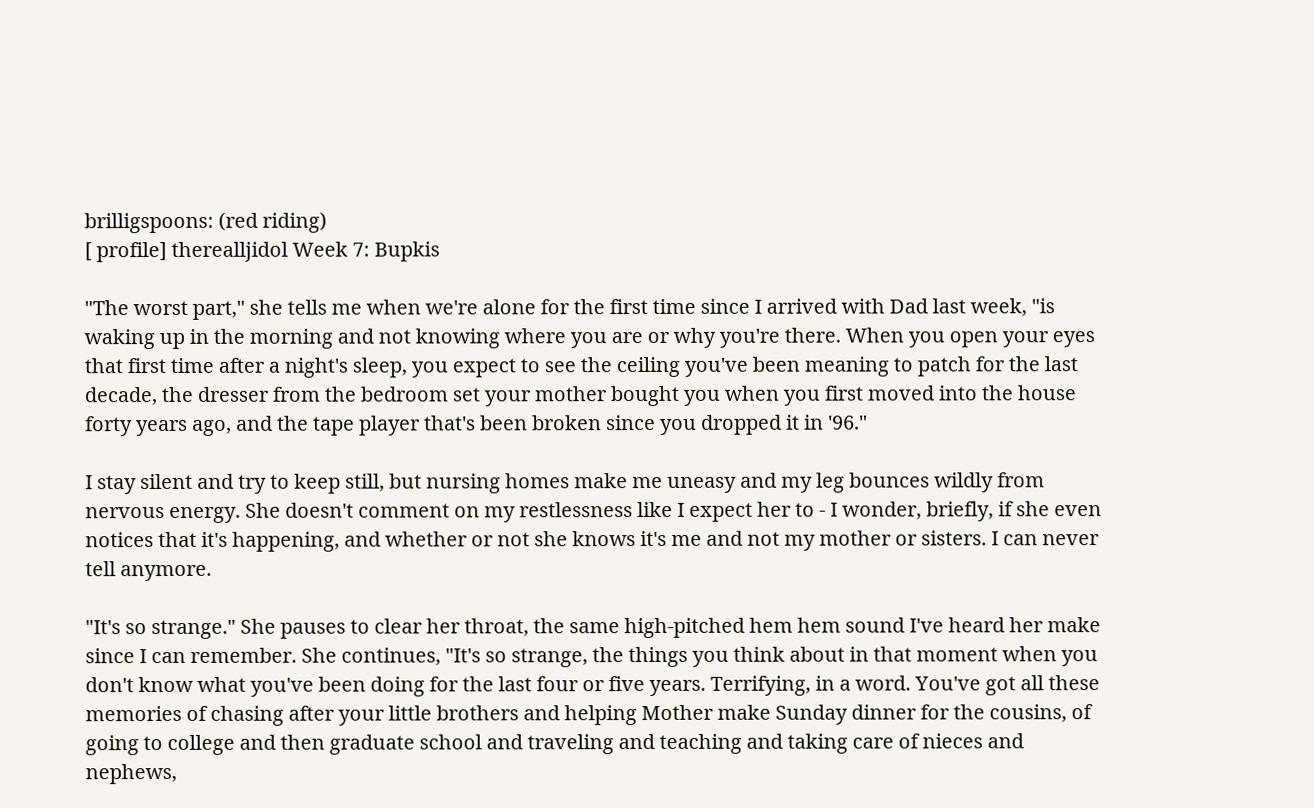brilligspoons: (red riding)
[ profile] therealljidol Week 7: Bupkis

"The worst part," she tells me when we're alone for the first time since I arrived with Dad last week, "is waking up in the morning and not knowing where you are or why you're there. When you open your eyes that first time after a night's sleep, you expect to see the ceiling you've been meaning to patch for the last decade, the dresser from the bedroom set your mother bought you when you first moved into the house forty years ago, and the tape player that's been broken since you dropped it in '96."

I stay silent and try to keep still, but nursing homes make me uneasy and my leg bounces wildly from nervous energy. She doesn't comment on my restlessness like I expect her to - I wonder, briefly, if she even notices that it's happening, and whether or not she knows it's me and not my mother or sisters. I can never tell anymore.

"It's so strange." She pauses to clear her throat, the same high-pitched hem hem sound I've heard her make since I can remember. She continues, "It's so strange, the things you think about in that moment when you don't know what you've been doing for the last four or five years. Terrifying, in a word. You've got all these memories of chasing after your little brothers and helping Mother make Sunday dinner for the cousins, of going to college and then graduate school and traveling and teaching and taking care of nieces and nephews,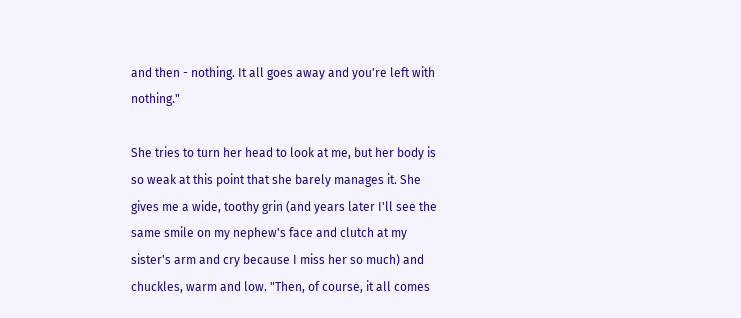and then - nothing. It all goes away and you're left with nothing."

She tries to turn her head to look at me, but her body is so weak at this point that she barely manages it. She gives me a wide, toothy grin (and years later I'll see the same smile on my nephew's face and clutch at my sister's arm and cry because I miss her so much) and chuckles, warm and low. "Then, of course, it all comes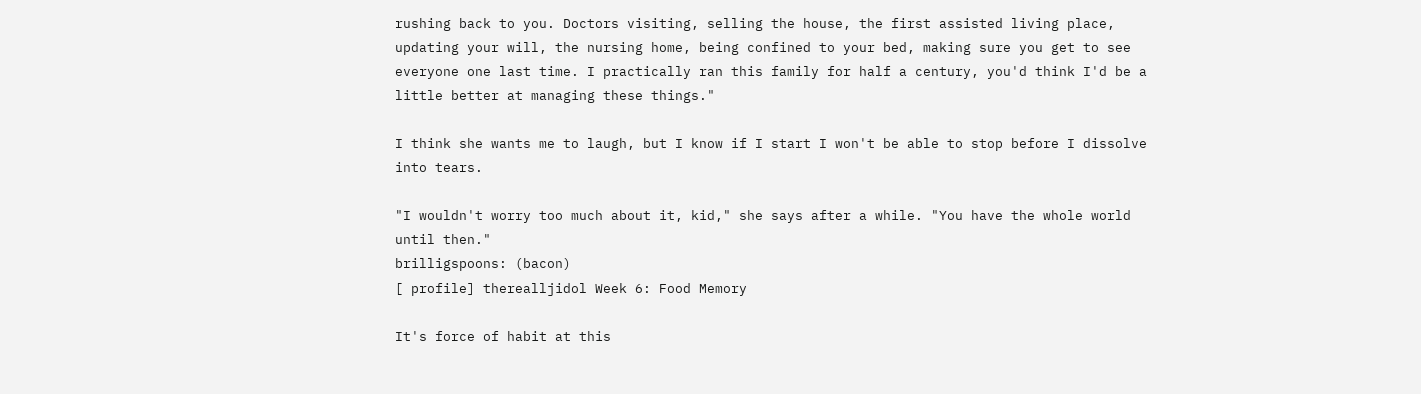rushing back to you. Doctors visiting, selling the house, the first assisted living place, updating your will, the nursing home, being confined to your bed, making sure you get to see everyone one last time. I practically ran this family for half a century, you'd think I'd be a little better at managing these things."

I think she wants me to laugh, but I know if I start I won't be able to stop before I dissolve into tears.

"I wouldn't worry too much about it, kid," she says after a while. "You have the whole world until then."
brilligspoons: (bacon)
[ profile] therealljidol Week 6: Food Memory

It's force of habit at this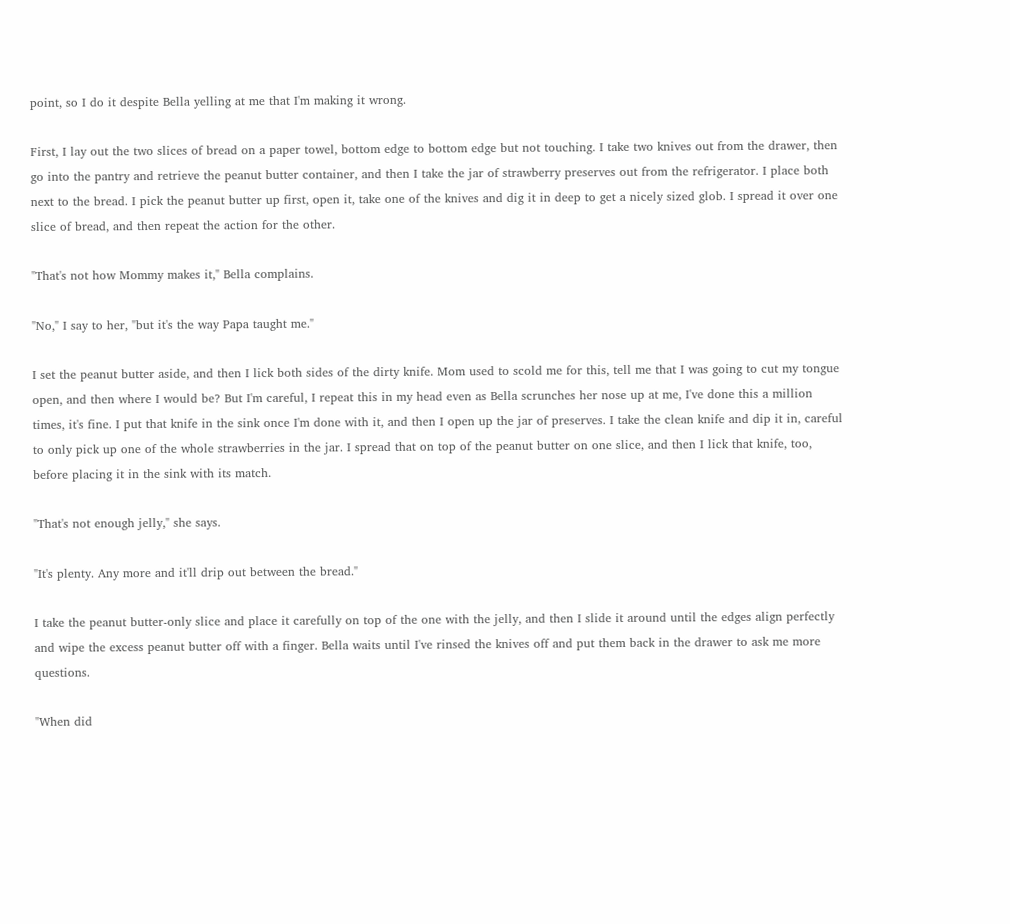point, so I do it despite Bella yelling at me that I'm making it wrong.

First, I lay out the two slices of bread on a paper towel, bottom edge to bottom edge but not touching. I take two knives out from the drawer, then go into the pantry and retrieve the peanut butter container, and then I take the jar of strawberry preserves out from the refrigerator. I place both next to the bread. I pick the peanut butter up first, open it, take one of the knives and dig it in deep to get a nicely sized glob. I spread it over one slice of bread, and then repeat the action for the other.

"That's not how Mommy makes it," Bella complains.

"No," I say to her, "but it's the way Papa taught me."

I set the peanut butter aside, and then I lick both sides of the dirty knife. Mom used to scold me for this, tell me that I was going to cut my tongue open, and then where I would be? But I'm careful, I repeat this in my head even as Bella scrunches her nose up at me, I've done this a million times, it's fine. I put that knife in the sink once I'm done with it, and then I open up the jar of preserves. I take the clean knife and dip it in, careful to only pick up one of the whole strawberries in the jar. I spread that on top of the peanut butter on one slice, and then I lick that knife, too, before placing it in the sink with its match.

"That's not enough jelly," she says.

"It's plenty. Any more and it'll drip out between the bread."

I take the peanut butter-only slice and place it carefully on top of the one with the jelly, and then I slide it around until the edges align perfectly and wipe the excess peanut butter off with a finger. Bella waits until I've rinsed the knives off and put them back in the drawer to ask me more questions.

"When did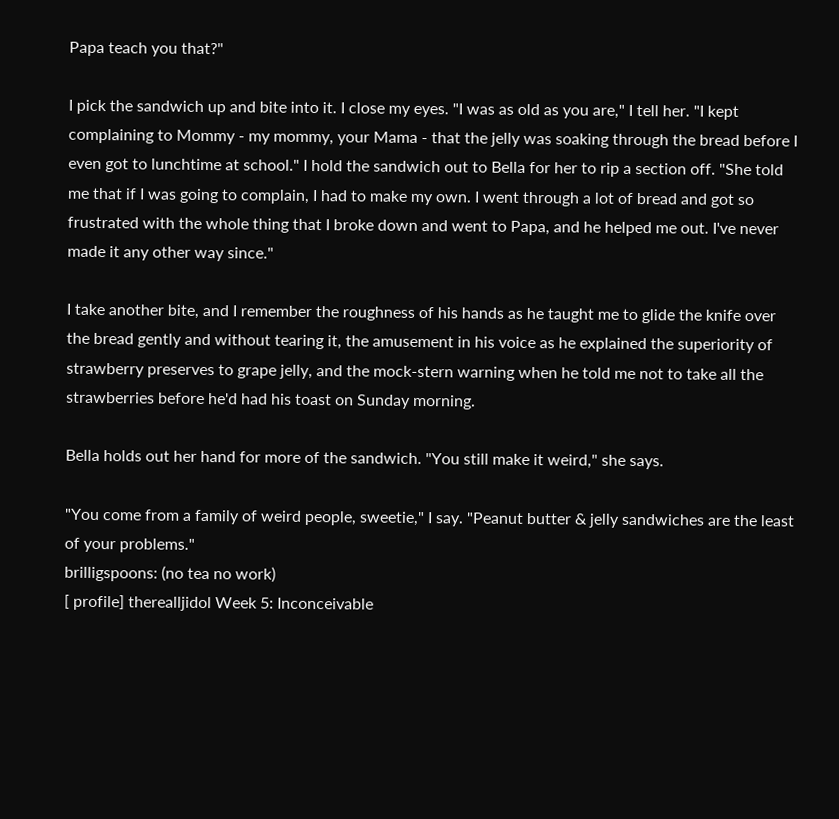Papa teach you that?"

I pick the sandwich up and bite into it. I close my eyes. "I was as old as you are," I tell her. "I kept complaining to Mommy - my mommy, your Mama - that the jelly was soaking through the bread before I even got to lunchtime at school." I hold the sandwich out to Bella for her to rip a section off. "She told me that if I was going to complain, I had to make my own. I went through a lot of bread and got so frustrated with the whole thing that I broke down and went to Papa, and he helped me out. I've never made it any other way since."

I take another bite, and I remember the roughness of his hands as he taught me to glide the knife over the bread gently and without tearing it, the amusement in his voice as he explained the superiority of strawberry preserves to grape jelly, and the mock-stern warning when he told me not to take all the strawberries before he'd had his toast on Sunday morning.

Bella holds out her hand for more of the sandwich. "You still make it weird," she says.

"You come from a family of weird people, sweetie," I say. "Peanut butter & jelly sandwiches are the least of your problems."
brilligspoons: (no tea no work)
[ profile] therealljidol Week 5: Inconceivable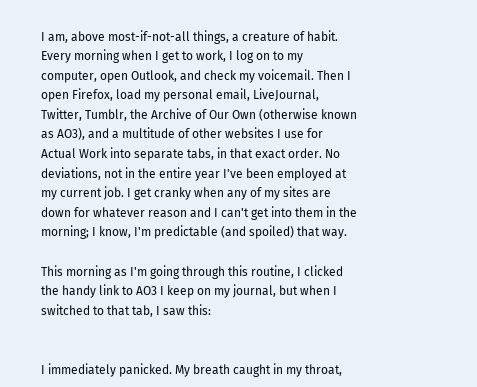I am, above most-if-not-all things, a creature of habit. Every morning when I get to work, I log on to my computer, open Outlook, and check my voicemail. Then I open Firefox, load my personal email, LiveJournal, Twitter, Tumblr, the Archive of Our Own (otherwise known as AO3), and a multitude of other websites I use for Actual Work into separate tabs, in that exact order. No deviations, not in the entire year I've been employed at my current job. I get cranky when any of my sites are down for whatever reason and I can't get into them in the morning; I know, I'm predictable (and spoiled) that way.

This morning as I'm going through this routine, I clicked the handy link to AO3 I keep on my journal, but when I switched to that tab, I saw this:


I immediately panicked. My breath caught in my throat,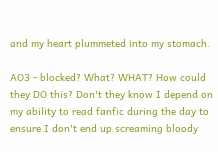and my heart plummeted into my stomach.

AO3 - blocked? What? WHAT? How could they DO this? Don't they know I depend on my ability to read fanfic during the day to ensure I don't end up screaming bloody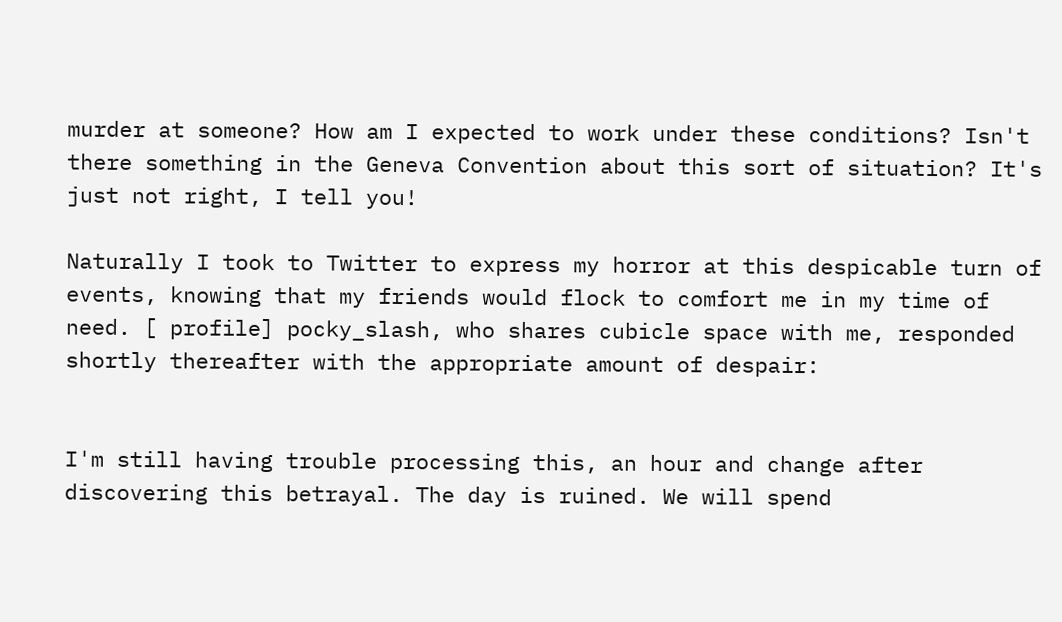murder at someone? How am I expected to work under these conditions? Isn't there something in the Geneva Convention about this sort of situation? It's just not right, I tell you!

Naturally I took to Twitter to express my horror at this despicable turn of events, knowing that my friends would flock to comfort me in my time of need. [ profile] pocky_slash, who shares cubicle space with me, responded shortly thereafter with the appropriate amount of despair:


I'm still having trouble processing this, an hour and change after discovering this betrayal. The day is ruined. We will spend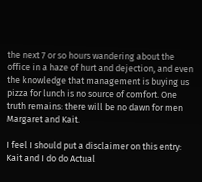the next 7 or so hours wandering about the office in a haze of hurt and dejection, and even the knowledge that management is buying us pizza for lunch is no source of comfort. One truth remains: there will be no dawn for men Margaret and Kait.

I feel I should put a disclaimer on this entry: Kait and I do do Actual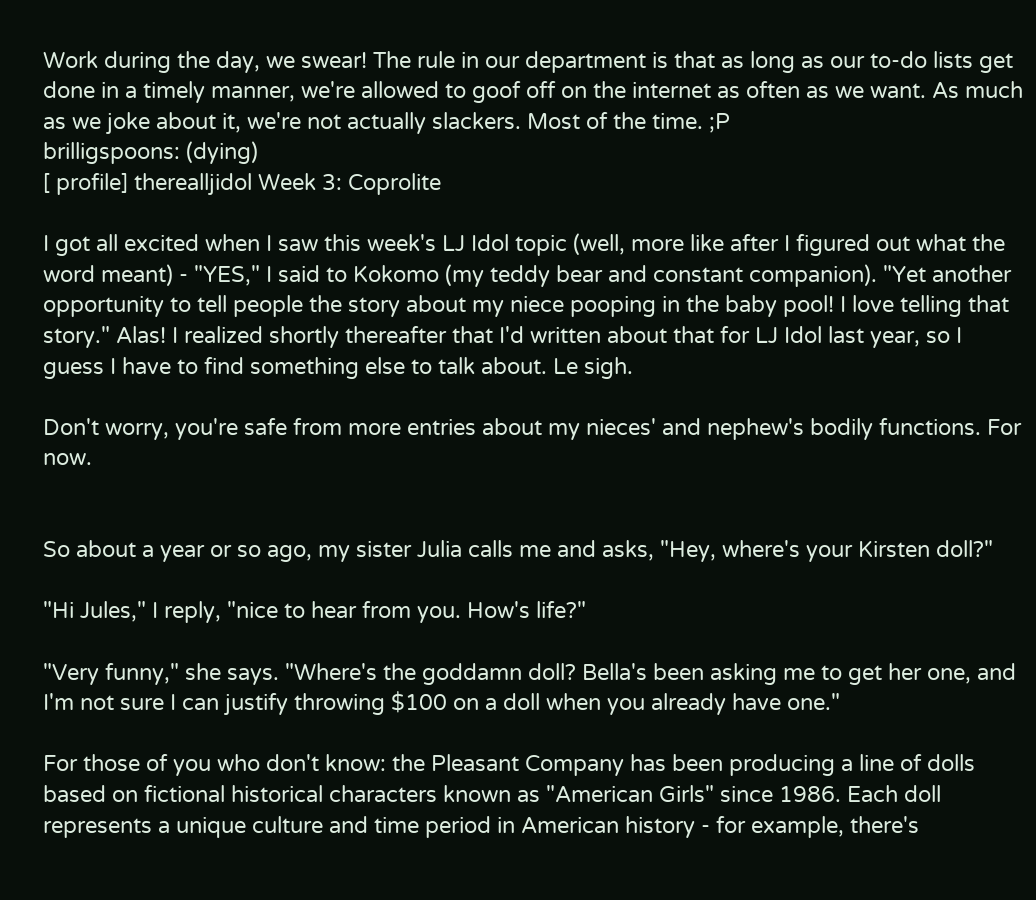Work during the day, we swear! The rule in our department is that as long as our to-do lists get done in a timely manner, we're allowed to goof off on the internet as often as we want. As much as we joke about it, we're not actually slackers. Most of the time. ;P
brilligspoons: (dying)
[ profile] therealljidol Week 3: Coprolite

I got all excited when I saw this week's LJ Idol topic (well, more like after I figured out what the word meant) - "YES," I said to Kokomo (my teddy bear and constant companion). "Yet another opportunity to tell people the story about my niece pooping in the baby pool! I love telling that story." Alas! I realized shortly thereafter that I'd written about that for LJ Idol last year, so I guess I have to find something else to talk about. Le sigh.

Don't worry, you're safe from more entries about my nieces' and nephew's bodily functions. For now.


So about a year or so ago, my sister Julia calls me and asks, "Hey, where's your Kirsten doll?"

"Hi Jules," I reply, "nice to hear from you. How's life?"

"Very funny," she says. "Where's the goddamn doll? Bella's been asking me to get her one, and I'm not sure I can justify throwing $100 on a doll when you already have one."

For those of you who don't know: the Pleasant Company has been producing a line of dolls based on fictional historical characters known as "American Girls" since 1986. Each doll represents a unique culture and time period in American history - for example, there's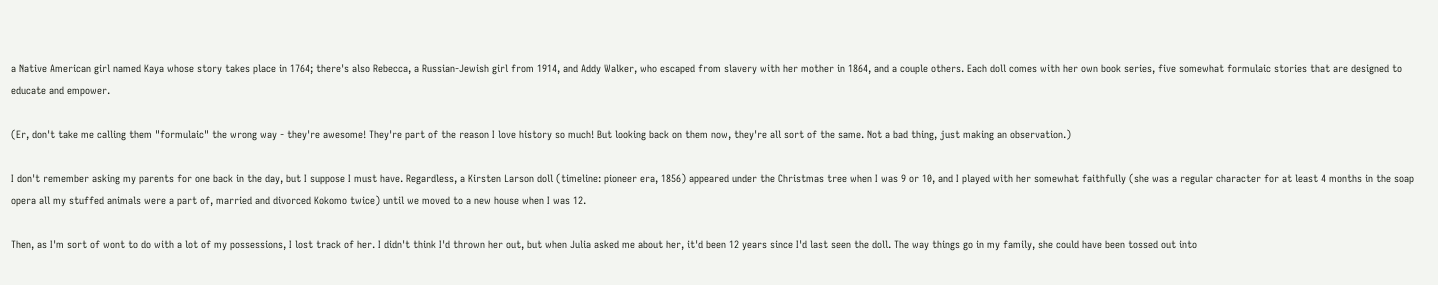a Native American girl named Kaya whose story takes place in 1764; there's also Rebecca, a Russian-Jewish girl from 1914, and Addy Walker, who escaped from slavery with her mother in 1864, and a couple others. Each doll comes with her own book series, five somewhat formulaic stories that are designed to educate and empower.

(Er, don't take me calling them "formulaic" the wrong way - they're awesome! They're part of the reason I love history so much! But looking back on them now, they're all sort of the same. Not a bad thing, just making an observation.)

I don't remember asking my parents for one back in the day, but I suppose I must have. Regardless, a Kirsten Larson doll (timeline: pioneer era, 1856) appeared under the Christmas tree when I was 9 or 10, and I played with her somewhat faithfully (she was a regular character for at least 4 months in the soap opera all my stuffed animals were a part of, married and divorced Kokomo twice) until we moved to a new house when I was 12.

Then, as I'm sort of wont to do with a lot of my possessions, I lost track of her. I didn't think I'd thrown her out, but when Julia asked me about her, it'd been 12 years since I'd last seen the doll. The way things go in my family, she could have been tossed out into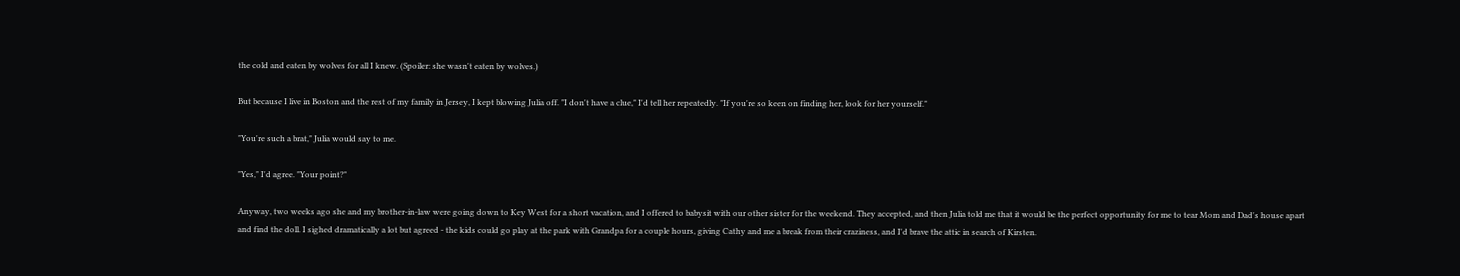the cold and eaten by wolves for all I knew. (Spoiler: she wasn't eaten by wolves.)

But because I live in Boston and the rest of my family in Jersey, I kept blowing Julia off. "I don't have a clue," I'd tell her repeatedly. "If you're so keen on finding her, look for her yourself."

"You're such a brat," Julia would say to me.

"Yes," I'd agree. "Your point?"

Anyway, two weeks ago she and my brother-in-law were going down to Key West for a short vacation, and I offered to babysit with our other sister for the weekend. They accepted, and then Julia told me that it would be the perfect opportunity for me to tear Mom and Dad's house apart and find the doll. I sighed dramatically a lot but agreed - the kids could go play at the park with Grandpa for a couple hours, giving Cathy and me a break from their craziness, and I'd brave the attic in search of Kirsten.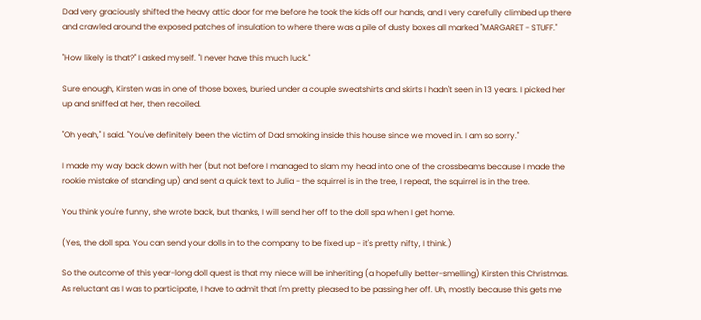Dad very graciously shifted the heavy attic door for me before he took the kids off our hands, and I very carefully climbed up there and crawled around the exposed patches of insulation to where there was a pile of dusty boxes all marked "MARGARET - STUFF."

"How likely is that?" I asked myself. "I never have this much luck."

Sure enough, Kirsten was in one of those boxes, buried under a couple sweatshirts and skirts I hadn't seen in 13 years. I picked her up and sniffed at her, then recoiled.

"Oh yeah," I said. "You've definitely been the victim of Dad smoking inside this house since we moved in. I am so sorry."

I made my way back down with her (but not before I managed to slam my head into one of the crossbeams because I made the rookie mistake of standing up) and sent a quick text to Julia - the squirrel is in the tree, I repeat, the squirrel is in the tree.

You think you're funny, she wrote back, but thanks, I will send her off to the doll spa when I get home.

(Yes, the doll spa. You can send your dolls in to the company to be fixed up - it's pretty nifty, I think.)

So the outcome of this year-long doll quest is that my niece will be inheriting (a hopefully better-smelling) Kirsten this Christmas. As reluctant as I was to participate, I have to admit that I'm pretty pleased to be passing her off. Uh, mostly because this gets me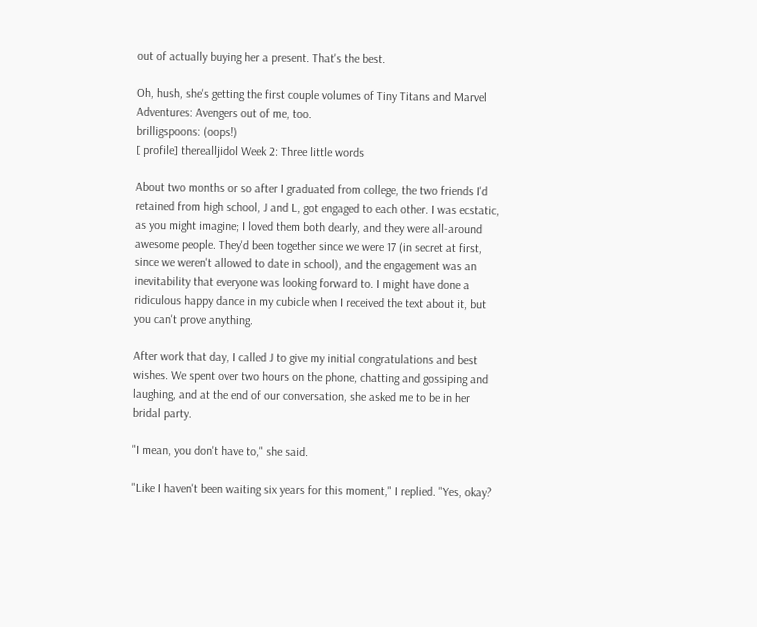out of actually buying her a present. That's the best.

Oh, hush, she's getting the first couple volumes of Tiny Titans and Marvel Adventures: Avengers out of me, too.
brilligspoons: (oops!)
[ profile] therealljidol Week 2: Three little words

About two months or so after I graduated from college, the two friends I'd retained from high school, J and L, got engaged to each other. I was ecstatic, as you might imagine; I loved them both dearly, and they were all-around awesome people. They'd been together since we were 17 (in secret at first, since we weren't allowed to date in school), and the engagement was an inevitability that everyone was looking forward to. I might have done a ridiculous happy dance in my cubicle when I received the text about it, but you can't prove anything.

After work that day, I called J to give my initial congratulations and best wishes. We spent over two hours on the phone, chatting and gossiping and laughing, and at the end of our conversation, she asked me to be in her bridal party.

"I mean, you don't have to," she said.

"Like I haven't been waiting six years for this moment," I replied. "Yes, okay?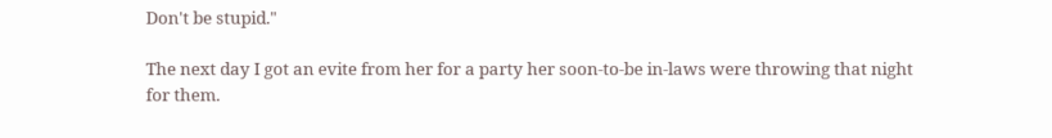Don't be stupid."

The next day I got an evite from her for a party her soon-to-be in-laws were throwing that night for them.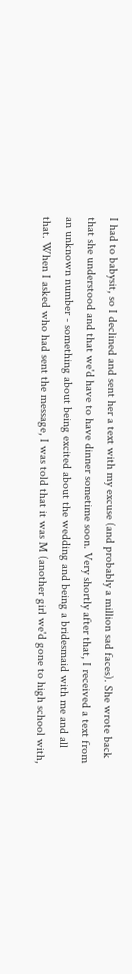I had to babysit, so I declined and sent her a text with my excuse (and probably a million sad faces). She wrote back that she understood and that we'd have to have dinner sometime soon. Very shortly after that, I received a text from an unknown number - something about being excited about the wedding and being a bridesmaid with me and all that. When I asked who had sent the message, I was told that it was M (another girl we'd gone to high school with,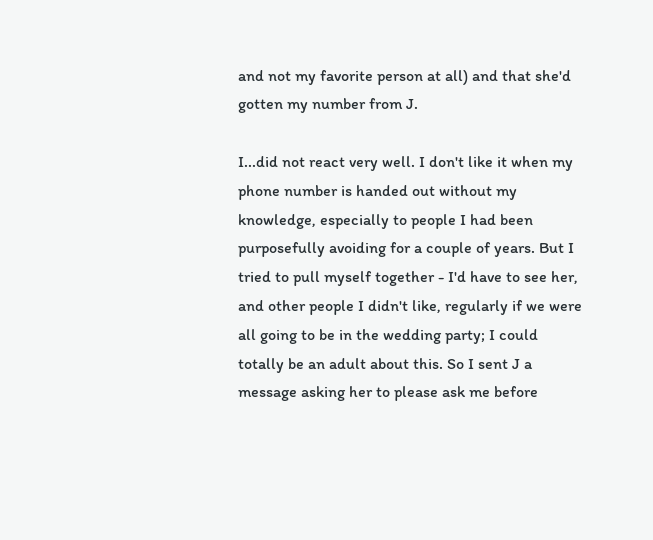and not my favorite person at all) and that she'd gotten my number from J.

I...did not react very well. I don't like it when my phone number is handed out without my knowledge, especially to people I had been purposefully avoiding for a couple of years. But I tried to pull myself together - I'd have to see her, and other people I didn't like, regularly if we were all going to be in the wedding party; I could totally be an adult about this. So I sent J a message asking her to please ask me before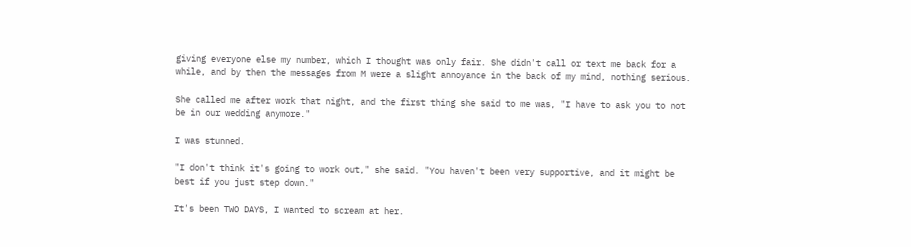giving everyone else my number, which I thought was only fair. She didn't call or text me back for a while, and by then the messages from M were a slight annoyance in the back of my mind, nothing serious.

She called me after work that night, and the first thing she said to me was, "I have to ask you to not be in our wedding anymore."

I was stunned.

"I don't think it's going to work out," she said. "You haven't been very supportive, and it might be best if you just step down."

It's been TWO DAYS, I wanted to scream at her.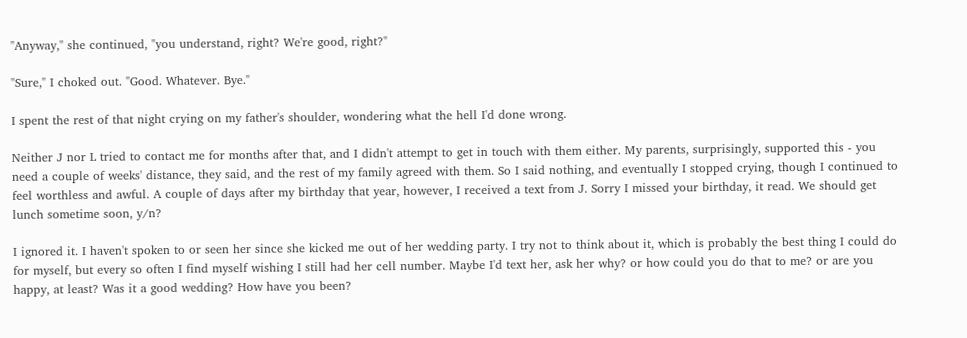"Anyway," she continued, "you understand, right? We're good, right?"

"Sure," I choked out. "Good. Whatever. Bye."

I spent the rest of that night crying on my father's shoulder, wondering what the hell I'd done wrong.

Neither J nor L tried to contact me for months after that, and I didn't attempt to get in touch with them either. My parents, surprisingly, supported this - you need a couple of weeks' distance, they said, and the rest of my family agreed with them. So I said nothing, and eventually I stopped crying, though I continued to feel worthless and awful. A couple of days after my birthday that year, however, I received a text from J. Sorry I missed your birthday, it read. We should get lunch sometime soon, y/n?

I ignored it. I haven't spoken to or seen her since she kicked me out of her wedding party. I try not to think about it, which is probably the best thing I could do for myself, but every so often I find myself wishing I still had her cell number. Maybe I'd text her, ask her why? or how could you do that to me? or are you happy, at least? Was it a good wedding? How have you been?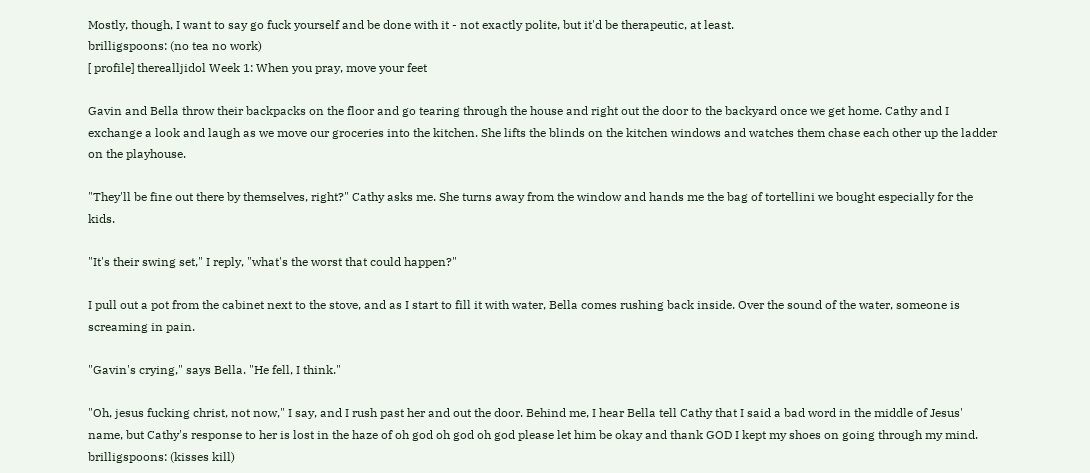Mostly, though, I want to say go fuck yourself and be done with it - not exactly polite, but it'd be therapeutic, at least.
brilligspoons: (no tea no work)
[ profile] therealljidol Week 1: When you pray, move your feet

Gavin and Bella throw their backpacks on the floor and go tearing through the house and right out the door to the backyard once we get home. Cathy and I exchange a look and laugh as we move our groceries into the kitchen. She lifts the blinds on the kitchen windows and watches them chase each other up the ladder on the playhouse.

"They'll be fine out there by themselves, right?" Cathy asks me. She turns away from the window and hands me the bag of tortellini we bought especially for the kids.

"It's their swing set," I reply, "what's the worst that could happen?"

I pull out a pot from the cabinet next to the stove, and as I start to fill it with water, Bella comes rushing back inside. Over the sound of the water, someone is screaming in pain.

"Gavin's crying," says Bella. "He fell, I think."

"Oh, jesus fucking christ, not now," I say, and I rush past her and out the door. Behind me, I hear Bella tell Cathy that I said a bad word in the middle of Jesus' name, but Cathy's response to her is lost in the haze of oh god oh god oh god please let him be okay and thank GOD I kept my shoes on going through my mind.
brilligspoons: (kisses kill)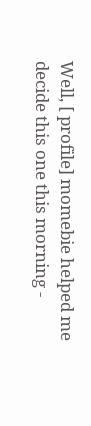Well, [ profile] momebie helped me decide this one this morning -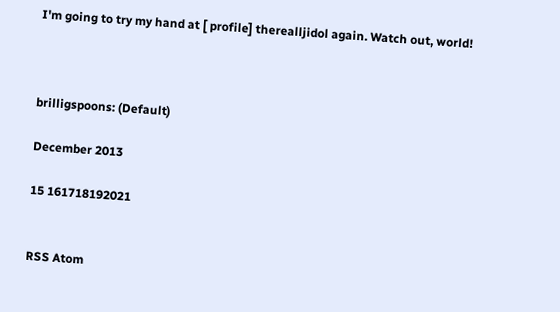I'm going to try my hand at [ profile] therealljidol again. Watch out, world!



brilligspoons: (Default)

December 2013

15 161718192021


RSS Atom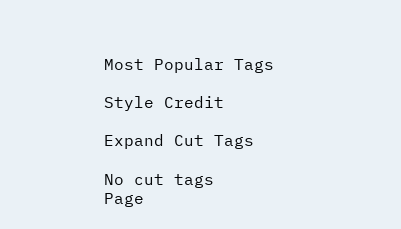Most Popular Tags

Style Credit

Expand Cut Tags

No cut tags
Page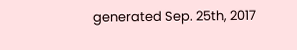generated Sep. 25th, 2017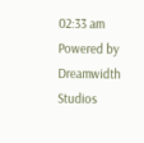02:33 am
Powered by Dreamwidth Studios